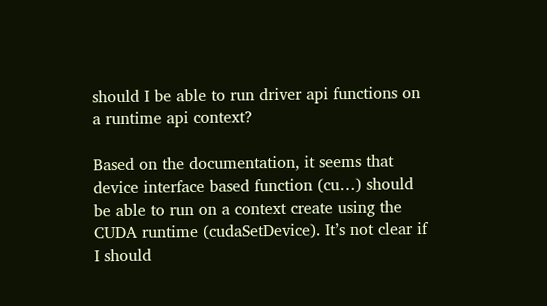should I be able to run driver api functions on a runtime api context?

Based on the documentation, it seems that device interface based function (cu…) should be able to run on a context create using the CUDA runtime (cudaSetDevice). It’s not clear if I should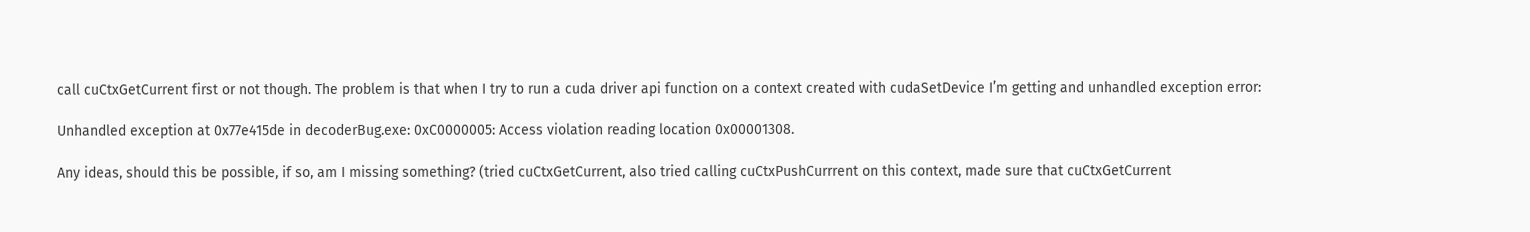call cuCtxGetCurrent first or not though. The problem is that when I try to run a cuda driver api function on a context created with cudaSetDevice I’m getting and unhandled exception error:

Unhandled exception at 0x77e415de in decoderBug.exe: 0xC0000005: Access violation reading location 0x00001308.

Any ideas, should this be possible, if so, am I missing something? (tried cuCtxGetCurrent, also tried calling cuCtxPushCurrrent on this context, made sure that cuCtxGetCurrent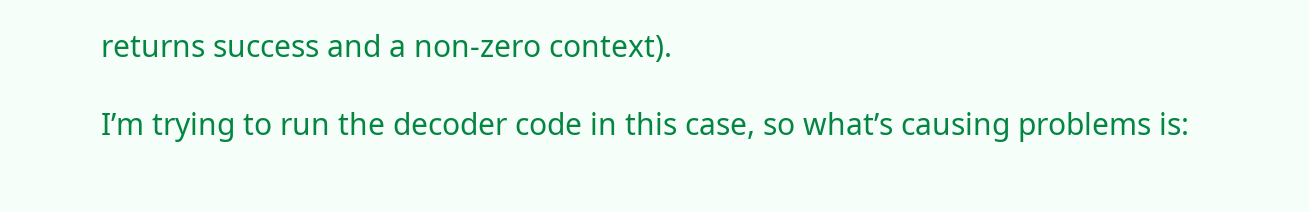returns success and a non-zero context).

I’m trying to run the decoder code in this case, so what’s causing problems is: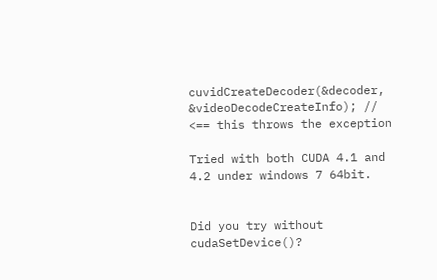cuvidCreateDecoder(&decoder, &videoDecodeCreateInfo); // <== this throws the exception

Tried with both CUDA 4.1 and 4.2 under windows 7 64bit.


Did you try without cudaSetDevice()?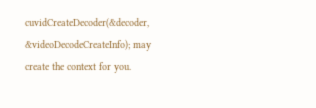cuvidCreateDecoder(&decoder, &videoDecodeCreateInfo); may create the context for you.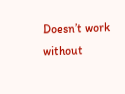Doesn’t work without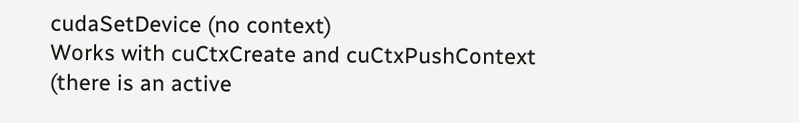cudaSetDevice (no context)
Works with cuCtxCreate and cuCtxPushContext (there is an active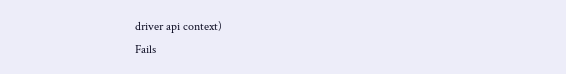driver api context)
Fails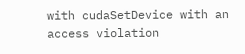with cudaSetDevice with an access violation